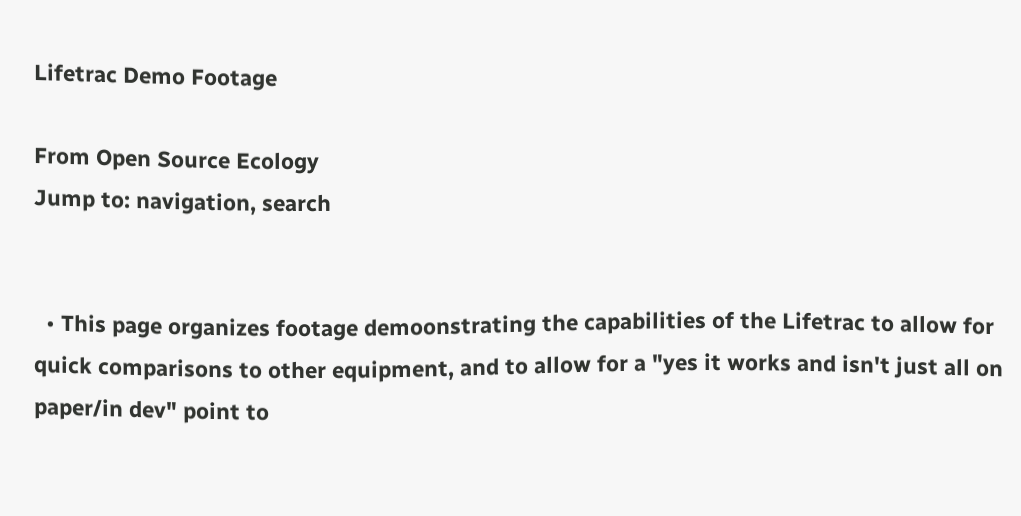Lifetrac Demo Footage

From Open Source Ecology
Jump to: navigation, search


  • This page organizes footage demoonstrating the capabilities of the Lifetrac to allow for quick comparisons to other equipment, and to allow for a "yes it works and isn't just all on paper/in dev" point to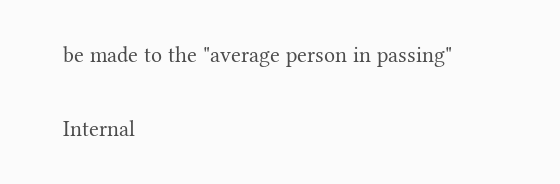be made to the "average person in passing"

Internal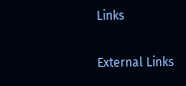Links

External Links